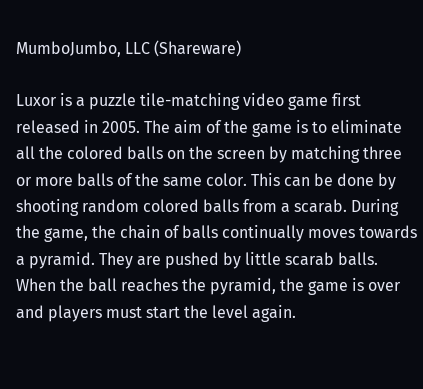MumboJumbo, LLC (Shareware)

Luxor is a puzzle tile-matching video game first released in 2005. The aim of the game is to eliminate all the colored balls on the screen by matching three or more balls of the same color. This can be done by shooting random colored balls from a scarab. During the game, the chain of balls continually moves towards a pyramid. They are pushed by little scarab balls. When the ball reaches the pyramid, the game is over and players must start the level again.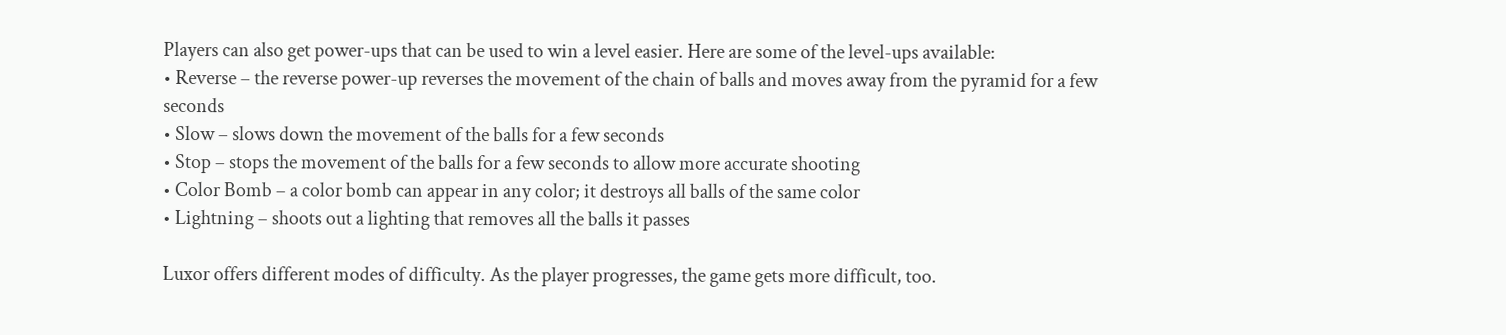Players can also get power-ups that can be used to win a level easier. Here are some of the level-ups available:
• Reverse – the reverse power-up reverses the movement of the chain of balls and moves away from the pyramid for a few seconds
• Slow – slows down the movement of the balls for a few seconds
• Stop – stops the movement of the balls for a few seconds to allow more accurate shooting
• Color Bomb – a color bomb can appear in any color; it destroys all balls of the same color
• Lightning – shoots out a lighting that removes all the balls it passes

Luxor offers different modes of difficulty. As the player progresses, the game gets more difficult, too.